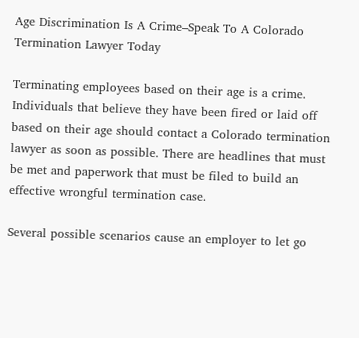Age Discrimination Is A Crime–Speak To A Colorado Termination Lawyer Today

Terminating employees based on their age is a crime. Individuals that believe they have been fired or laid off based on their age should contact a Colorado termination lawyer as soon as possible. There are headlines that must be met and paperwork that must be filed to build an effective wrongful termination case.

Several possible scenarios cause an employer to let go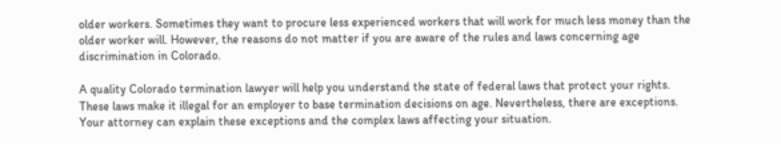older workers. Sometimes they want to procure less experienced workers that will work for much less money than the older worker will. However, the reasons do not matter if you are aware of the rules and laws concerning age discrimination in Colorado.

A quality Colorado termination lawyer will help you understand the state of federal laws that protect your rights. These laws make it illegal for an employer to base termination decisions on age. Nevertheless, there are exceptions. Your attorney can explain these exceptions and the complex laws affecting your situation.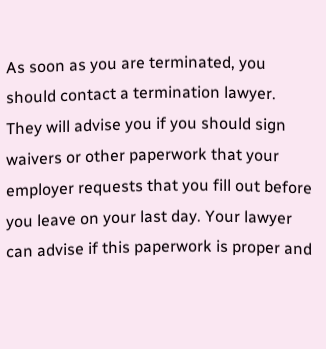As soon as you are terminated, you should contact a termination lawyer. They will advise you if you should sign waivers or other paperwork that your employer requests that you fill out before you leave on your last day. Your lawyer can advise if this paperwork is proper and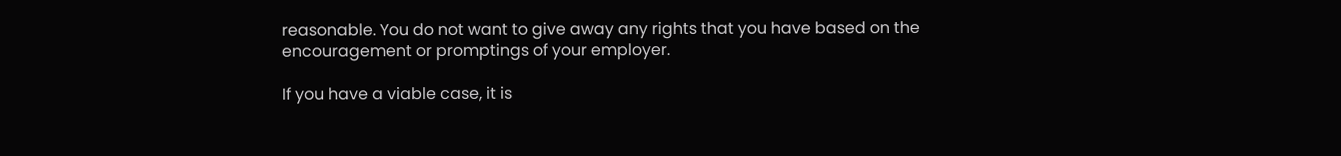reasonable. You do not want to give away any rights that you have based on the encouragement or promptings of your employer.

If you have a viable case, it is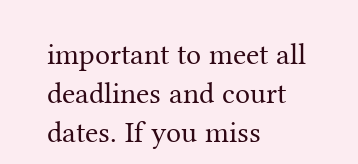important to meet all deadlines and court dates. If you miss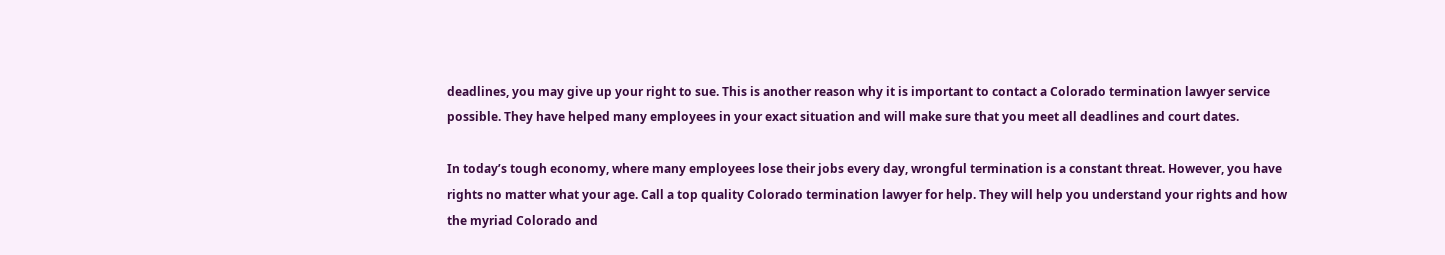deadlines, you may give up your right to sue. This is another reason why it is important to contact a Colorado termination lawyer service possible. They have helped many employees in your exact situation and will make sure that you meet all deadlines and court dates.

In today’s tough economy, where many employees lose their jobs every day, wrongful termination is a constant threat. However, you have rights no matter what your age. Call a top quality Colorado termination lawyer for help. They will help you understand your rights and how the myriad Colorado and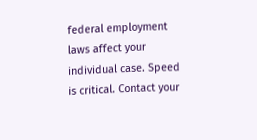federal employment laws affect your individual case. Speed is critical. Contact your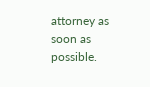attorney as soon as possible.